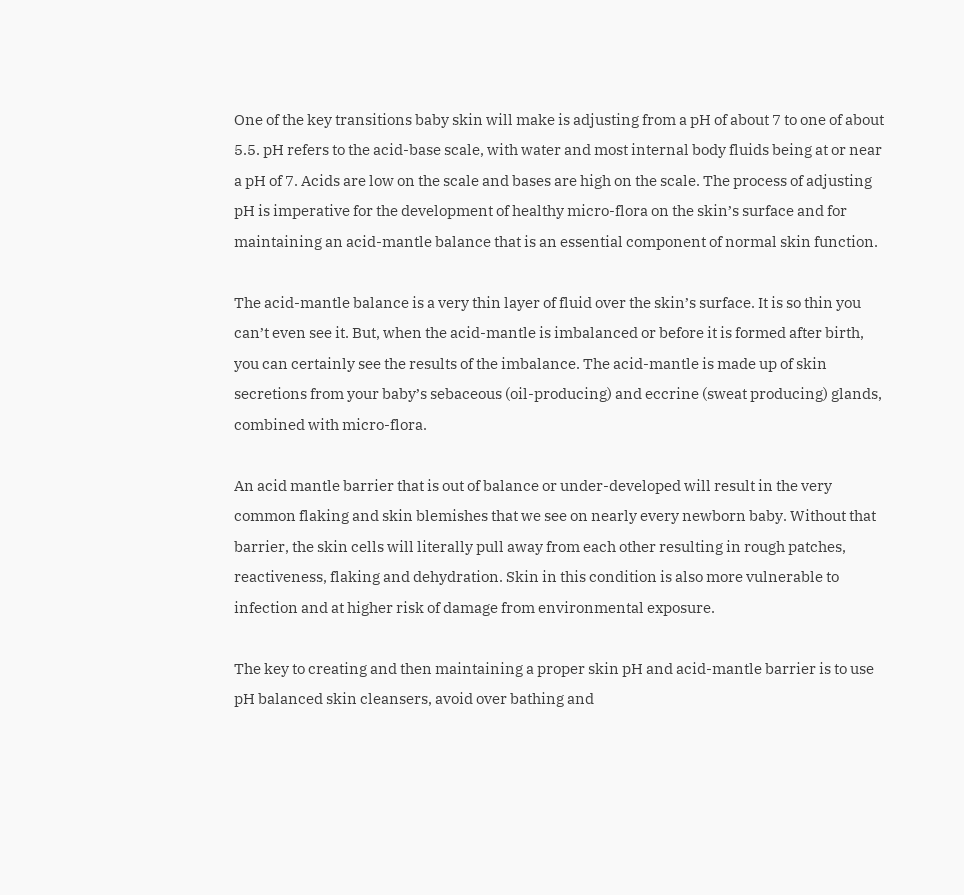One of the key transitions baby skin will make is adjusting from a pH of about 7 to one of about 5.5. pH refers to the acid-base scale, with water and most internal body fluids being at or near a pH of 7. Acids are low on the scale and bases are high on the scale. The process of adjusting pH is imperative for the development of healthy micro-flora on the skin’s surface and for maintaining an acid-mantle balance that is an essential component of normal skin function.

The acid-mantle balance is a very thin layer of fluid over the skin’s surface. It is so thin you can’t even see it. But, when the acid-mantle is imbalanced or before it is formed after birth, you can certainly see the results of the imbalance. The acid-mantle is made up of skin secretions from your baby’s sebaceous (oil-producing) and eccrine (sweat producing) glands, combined with micro-flora.

An acid mantle barrier that is out of balance or under-developed will result in the very common flaking and skin blemishes that we see on nearly every newborn baby. Without that barrier, the skin cells will literally pull away from each other resulting in rough patches, reactiveness, flaking and dehydration. Skin in this condition is also more vulnerable to infection and at higher risk of damage from environmental exposure.

The key to creating and then maintaining a proper skin pH and acid-mantle barrier is to use pH balanced skin cleansers, avoid over bathing and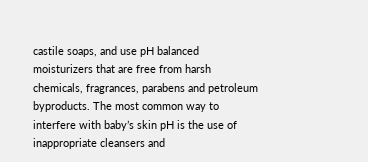castile soaps, and use pH balanced moisturizers that are free from harsh chemicals, fragrances, parabens and petroleum byproducts. The most common way to interfere with baby’s skin pH is the use of inappropriate cleansers and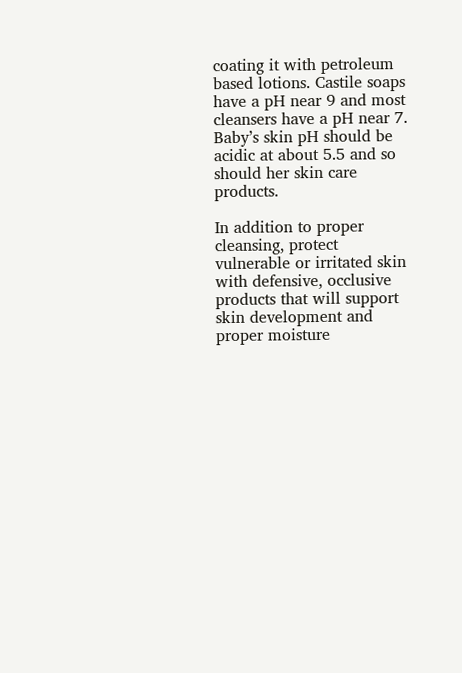coating it with petroleum based lotions. Castile soaps have a pH near 9 and most cleansers have a pH near 7. Baby’s skin pH should be acidic at about 5.5 and so should her skin care products.

In addition to proper cleansing, protect vulnerable or irritated skin with defensive, occlusive products that will support skin development and proper moisture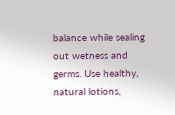balance while sealing out wetness and germs. Use healthy, natural lotions,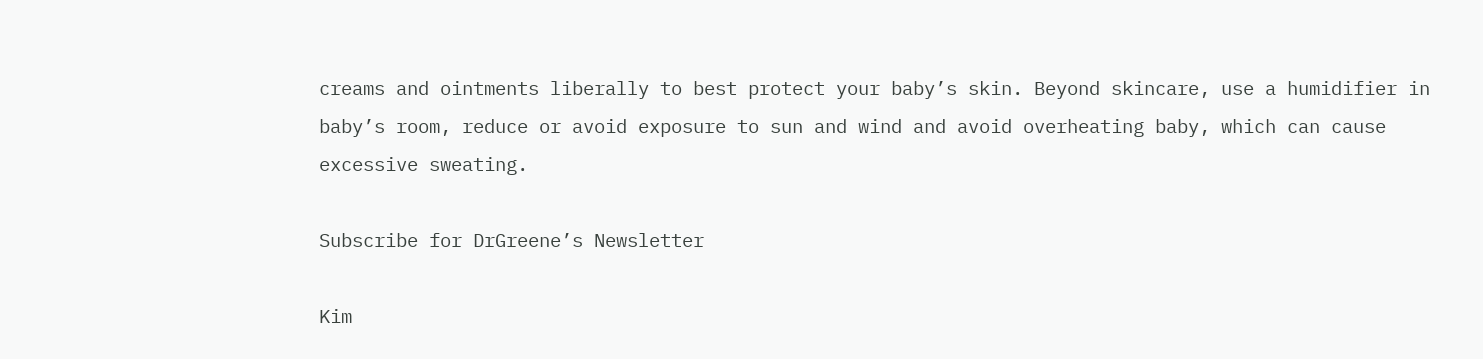creams and ointments liberally to best protect your baby’s skin. Beyond skincare, use a humidifier in baby’s room, reduce or avoid exposure to sun and wind and avoid overheating baby, which can cause excessive sweating.

Subscribe for DrGreene’s Newsletter

Kim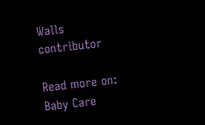Walls contributor

Read more on: Baby Care